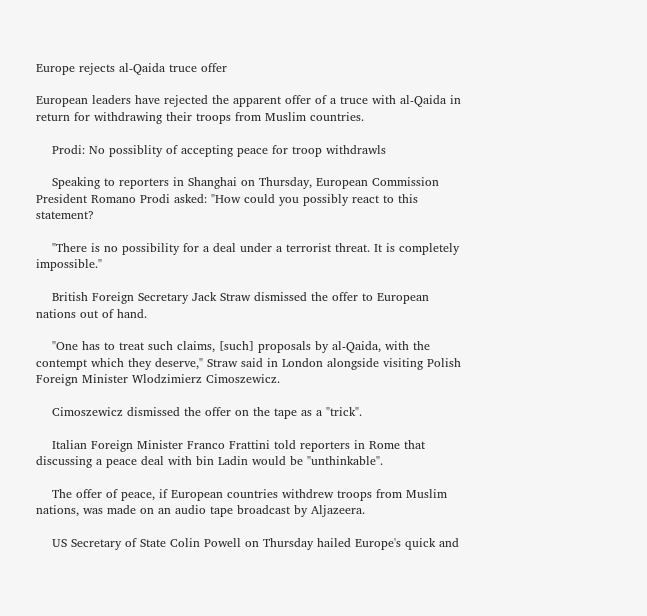Europe rejects al-Qaida truce offer

European leaders have rejected the apparent offer of a truce with al-Qaida in return for withdrawing their troops from Muslim countries.

    Prodi: No possiblity of accepting peace for troop withdrawls

    Speaking to reporters in Shanghai on Thursday, European Commission President Romano Prodi asked: "How could you possibly react to this statement?

    "There is no possibility for a deal under a terrorist threat. It is completely impossible."

    British Foreign Secretary Jack Straw dismissed the offer to European nations out of hand.

    "One has to treat such claims, [such] proposals by al-Qaida, with the contempt which they deserve," Straw said in London alongside visiting Polish Foreign Minister Wlodzimierz Cimoszewicz.

    Cimoszewicz dismissed the offer on the tape as a "trick".

    Italian Foreign Minister Franco Frattini told reporters in Rome that discussing a peace deal with bin Ladin would be "unthinkable".

    The offer of peace, if European countries withdrew troops from Muslim nations, was made on an audio tape broadcast by Aljazeera.

    US Secretary of State Colin Powell on Thursday hailed Europe's quick and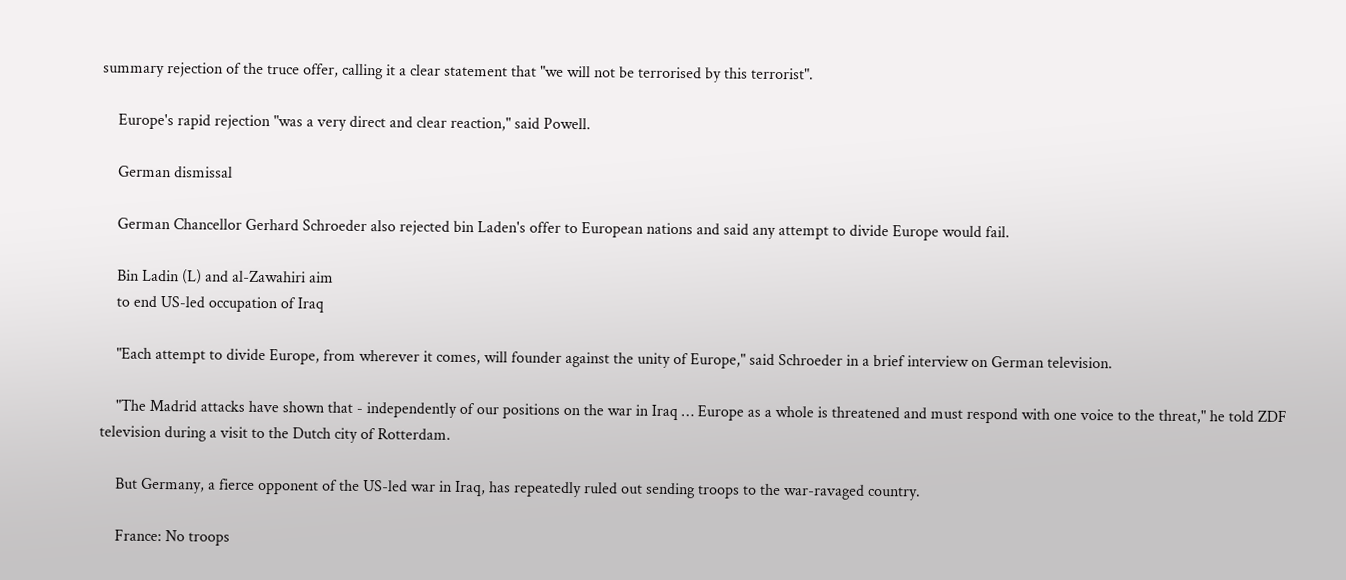summary rejection of the truce offer, calling it a clear statement that "we will not be terrorised by this terrorist".

    Europe's rapid rejection "was a very direct and clear reaction," said Powell.

    German dismissal

    German Chancellor Gerhard Schroeder also rejected bin Laden's offer to European nations and said any attempt to divide Europe would fail.

    Bin Ladin (L) and al-Zawahiri aim
    to end US-led occupation of Iraq

    "Each attempt to divide Europe, from wherever it comes, will founder against the unity of Europe," said Schroeder in a brief interview on German television.

    "The Madrid attacks have shown that - independently of our positions on the war in Iraq … Europe as a whole is threatened and must respond with one voice to the threat," he told ZDF television during a visit to the Dutch city of Rotterdam.

    But Germany, a fierce opponent of the US-led war in Iraq, has repeatedly ruled out sending troops to the war-ravaged country.

    France: No troops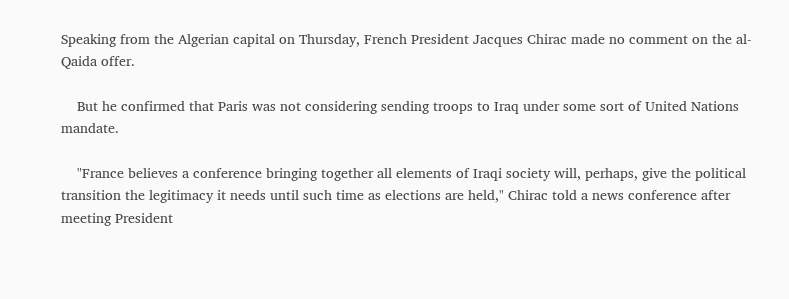Speaking from the Algerian capital on Thursday, French President Jacques Chirac made no comment on the al-Qaida offer.

    But he confirmed that Paris was not considering sending troops to Iraq under some sort of United Nations mandate.

    "France believes a conference bringing together all elements of Iraqi society will, perhaps, give the political transition the legitimacy it needs until such time as elections are held," Chirac told a news conference after meeting President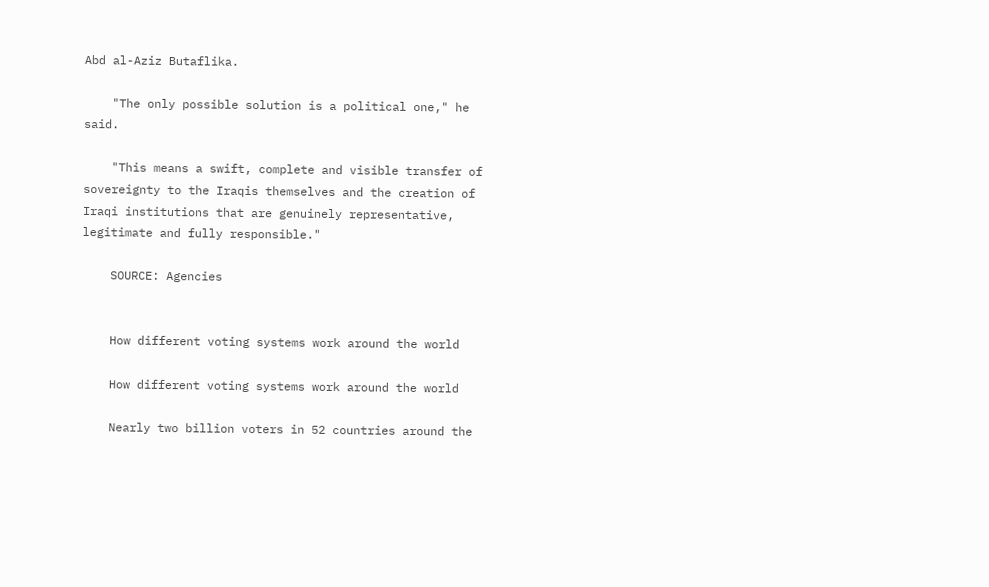Abd al-Aziz Butaflika.

    "The only possible solution is a political one," he said.

    "This means a swift, complete and visible transfer of sovereignty to the Iraqis themselves and the creation of Iraqi institutions that are genuinely representative, legitimate and fully responsible."

    SOURCE: Agencies


    How different voting systems work around the world

    How different voting systems work around the world

    Nearly two billion voters in 52 countries around the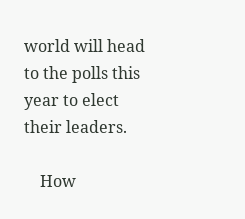world will head to the polls this year to elect their leaders.

    How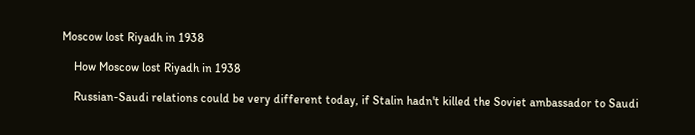Moscow lost Riyadh in 1938

    How Moscow lost Riyadh in 1938

    Russian-Saudi relations could be very different today, if Stalin hadn't killed the Soviet ambassador to Saudi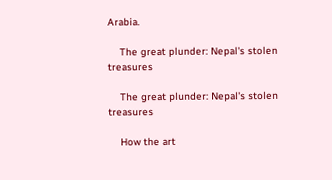Arabia.

    The great plunder: Nepal's stolen treasures

    The great plunder: Nepal's stolen treasures

    How the art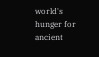world's hunger for ancient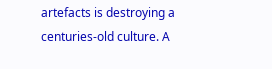artefacts is destroying a centuries-old culture. A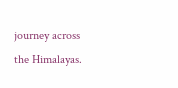journey across the Himalayas.